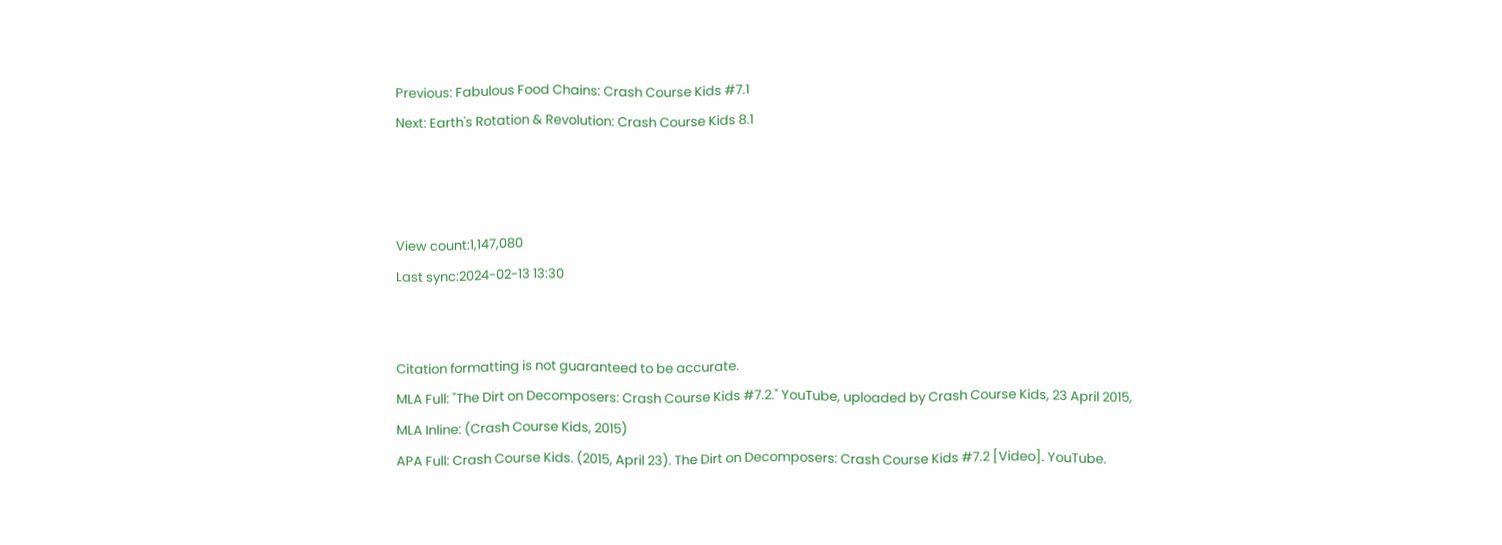Previous: Fabulous Food Chains: Crash Course Kids #7.1
Next: Earth's Rotation & Revolution: Crash Course Kids 8.1



View count:1,147,080
Last sync:2024-02-13 13:30


Citation formatting is not guaranteed to be accurate.
MLA Full: "The Dirt on Decomposers: Crash Course Kids #7.2." YouTube, uploaded by Crash Course Kids, 23 April 2015,
MLA Inline: (Crash Course Kids, 2015)
APA Full: Crash Course Kids. (2015, April 23). The Dirt on Decomposers: Crash Course Kids #7.2 [Video]. YouTube.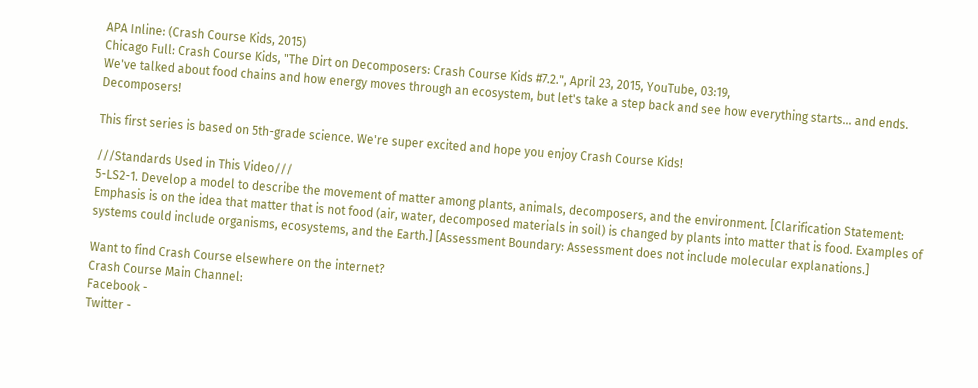APA Inline: (Crash Course Kids, 2015)
Chicago Full: Crash Course Kids, "The Dirt on Decomposers: Crash Course Kids #7.2.", April 23, 2015, YouTube, 03:19,
We've talked about food chains and how energy moves through an ecosystem, but let's take a step back and see how everything starts... and ends. Decomposers!

This first series is based on 5th-grade science. We're super excited and hope you enjoy Crash Course Kids!

///Standards Used in This Video///
5-LS2-1. Develop a model to describe the movement of matter among plants, animals, decomposers, and the environment. [Clarification Statement: Emphasis is on the idea that matter that is not food (air, water, decomposed materials in soil) is changed by plants into matter that is food. Examples of systems could include organisms, ecosystems, and the Earth.] [Assessment Boundary: Assessment does not include molecular explanations.]

Want to find Crash Course elsewhere on the internet?
Crash Course Main Channel:
Facebook -
Twitter -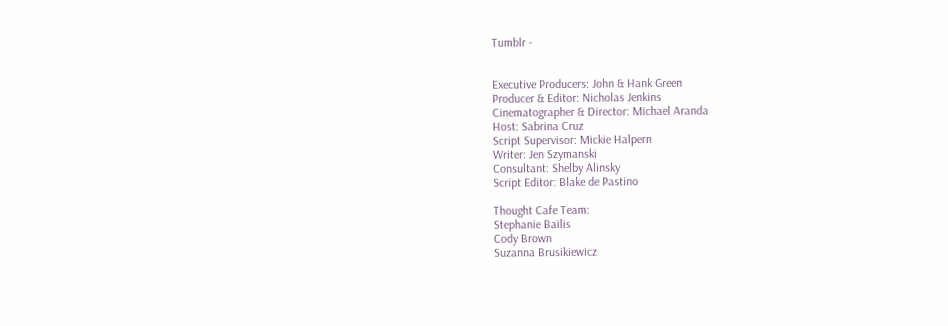Tumblr -


Executive Producers: John & Hank Green
Producer & Editor: Nicholas Jenkins
Cinematographer & Director: Michael Aranda
Host: Sabrina Cruz
Script Supervisor: Mickie Halpern
Writer: Jen Szymanski
Consultant: Shelby Alinsky
Script Editor: Blake de Pastino

Thought Cafe Team:
Stephanie Bailis
Cody Brown
Suzanna Brusikiewicz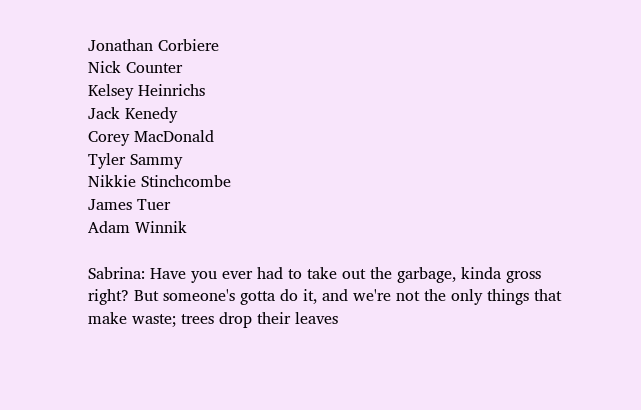Jonathan Corbiere
Nick Counter
Kelsey Heinrichs
Jack Kenedy
Corey MacDonald
Tyler Sammy
Nikkie Stinchcombe
James Tuer
Adam Winnik

Sabrina: Have you ever had to take out the garbage, kinda gross right? But someone's gotta do it, and we're not the only things that make waste; trees drop their leaves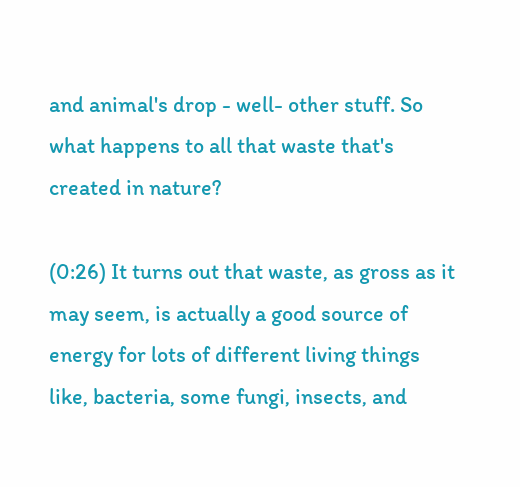and animal's drop - well- other stuff. So what happens to all that waste that's created in nature?

(0:26) It turns out that waste, as gross as it may seem, is actually a good source of energy for lots of different living things like, bacteria, some fungi, insects, and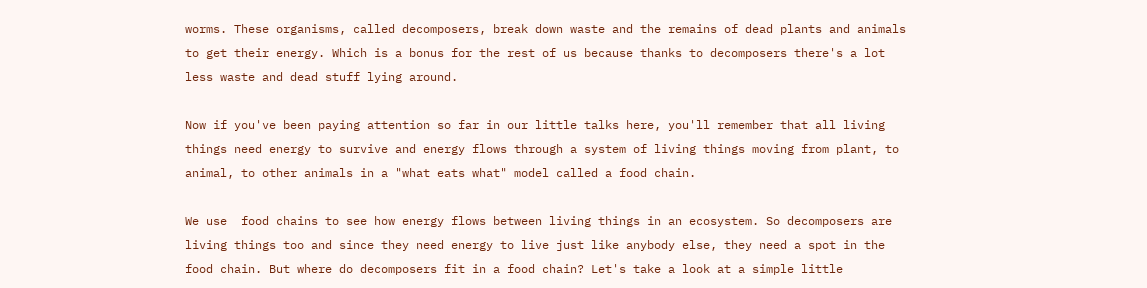worms. These organisms, called decomposers, break down waste and the remains of dead plants and animals to get their energy. Which is a bonus for the rest of us because thanks to decomposers there's a lot less waste and dead stuff lying around.

Now if you've been paying attention so far in our little talks here, you'll remember that all living things need energy to survive and energy flows through a system of living things moving from plant, to animal, to other animals in a "what eats what" model called a food chain.

We use  food chains to see how energy flows between living things in an ecosystem. So decomposers are living things too and since they need energy to live just like anybody else, they need a spot in the food chain. But where do decomposers fit in a food chain? Let's take a look at a simple little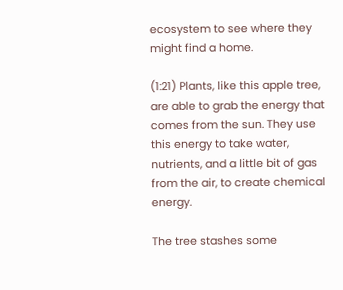ecosystem to see where they might find a home.

(1:21) Plants, like this apple tree, are able to grab the energy that comes from the sun. They use this energy to take water, nutrients, and a little bit of gas from the air, to create chemical energy.

The tree stashes some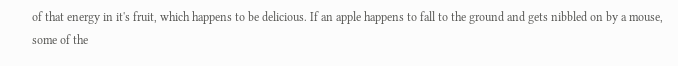of that energy in it's fruit, which happens to be delicious. If an apple happens to fall to the ground and gets nibbled on by a mouse, some of the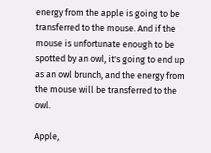energy from the apple is going to be transferred to the mouse. And if the mouse is unfortunate enough to be spotted by an owl, it's going to end up as an owl brunch, and the energy from the mouse will be transferred to the owl.

Apple,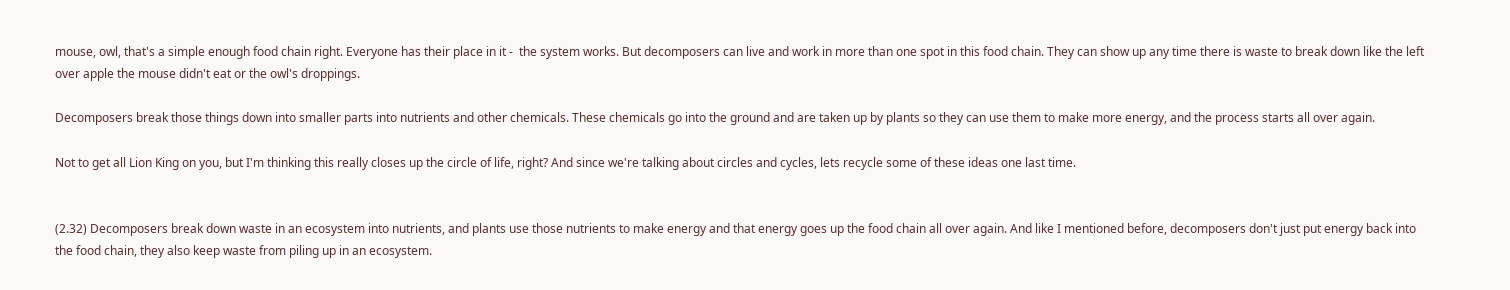mouse, owl, that's a simple enough food chain right. Everyone has their place in it -  the system works. But decomposers can live and work in more than one spot in this food chain. They can show up any time there is waste to break down like the left over apple the mouse didn't eat or the owl's droppings.

Decomposers break those things down into smaller parts into nutrients and other chemicals. These chemicals go into the ground and are taken up by plants so they can use them to make more energy, and the process starts all over again.

Not to get all Lion King on you, but I'm thinking this really closes up the circle of life, right? And since we're talking about circles and cycles, lets recycle some of these ideas one last time.


(2.32) Decomposers break down waste in an ecosystem into nutrients, and plants use those nutrients to make energy and that energy goes up the food chain all over again. And like I mentioned before, decomposers don't just put energy back into the food chain, they also keep waste from piling up in an ecosystem.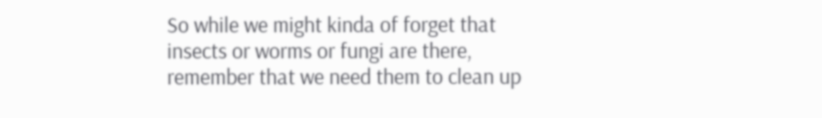So while we might kinda of forget that insects or worms or fungi are there, remember that we need them to clean up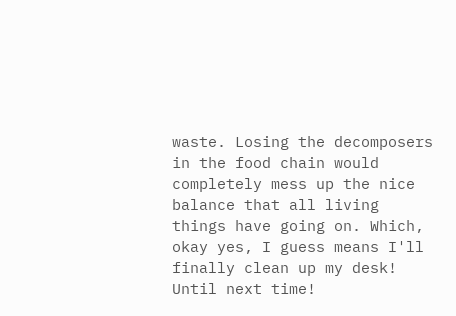waste. Losing the decomposers in the food chain would completely mess up the nice balance that all living things have going on. Which, okay yes, I guess means I'll finally clean up my desk! Until next time!